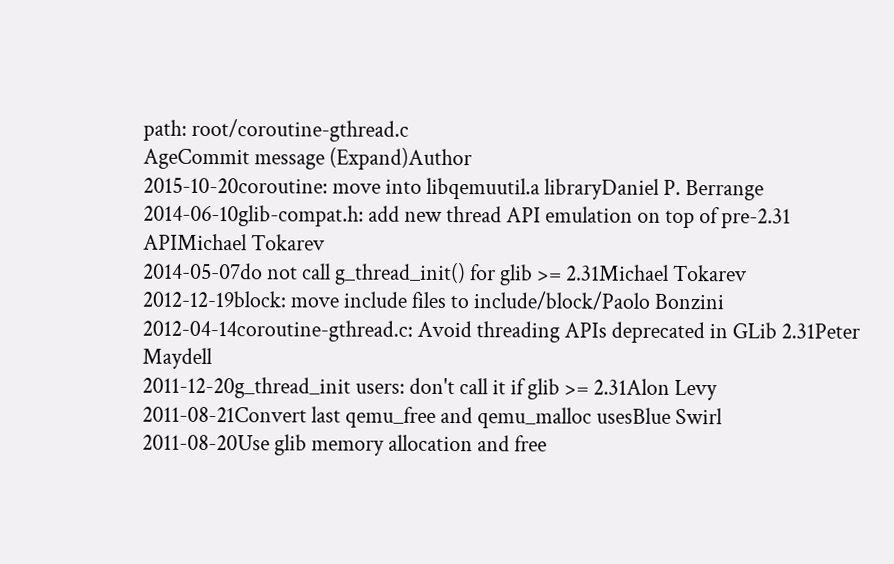path: root/coroutine-gthread.c
AgeCommit message (Expand)Author
2015-10-20coroutine: move into libqemuutil.a libraryDaniel P. Berrange
2014-06-10glib-compat.h: add new thread API emulation on top of pre-2.31 APIMichael Tokarev
2014-05-07do not call g_thread_init() for glib >= 2.31Michael Tokarev
2012-12-19block: move include files to include/block/Paolo Bonzini
2012-04-14coroutine-gthread.c: Avoid threading APIs deprecated in GLib 2.31Peter Maydell
2011-12-20g_thread_init users: don't call it if glib >= 2.31Alon Levy
2011-08-21Convert last qemu_free and qemu_malloc usesBlue Swirl
2011-08-20Use glib memory allocation and free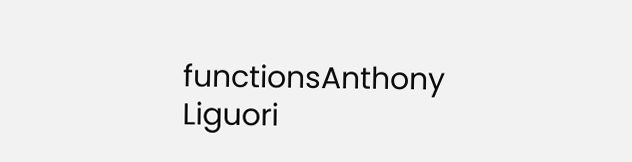functionsAnthony Liguori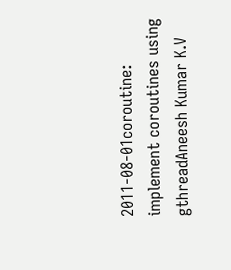2011-08-01coroutine: implement coroutines using gthreadAneesh Kumar K.V